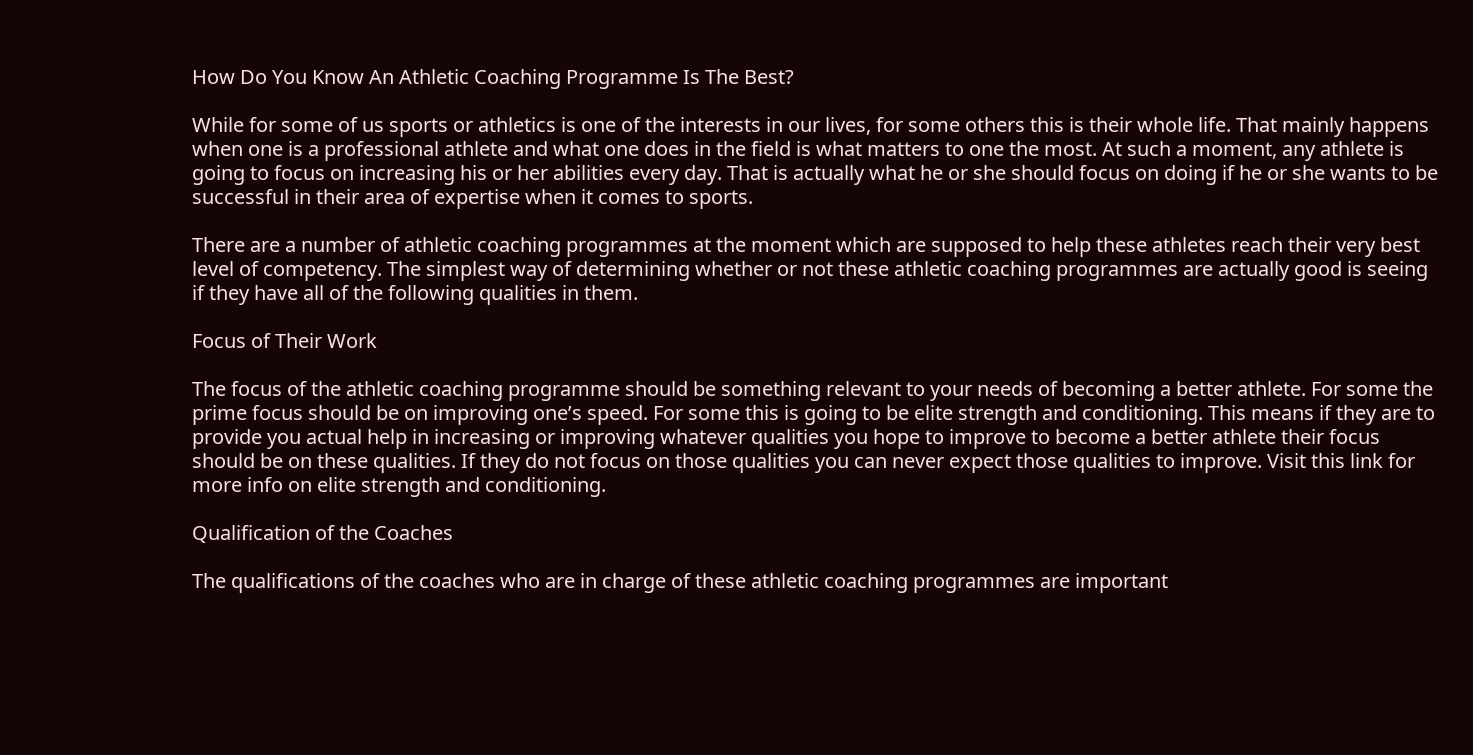How Do You Know An Athletic Coaching Programme Is The Best?

While for some of us sports or athletics is one of the interests in our lives, for some others this is their whole life. That mainly happens when one is a professional athlete and what one does in the field is what matters to one the most. At such a moment, any athlete is going to focus on increasing his or her abilities every day. That is actually what he or she should focus on doing if he or she wants to be successful in their area of expertise when it comes to sports.

There are a number of athletic coaching programmes at the moment which are supposed to help these athletes reach their very best level of competency. The simplest way of determining whether or not these athletic coaching programmes are actually good is seeing if they have all of the following qualities in them.

Focus of Their Work

The focus of the athletic coaching programme should be something relevant to your needs of becoming a better athlete. For some the prime focus should be on improving one’s speed. For some this is going to be elite strength and conditioning. This means if they are to provide you actual help in increasing or improving whatever qualities you hope to improve to become a better athlete their focus should be on these qualities. If they do not focus on those qualities you can never expect those qualities to improve. Visit this link for more info on elite strength and conditioning.

Qualification of the Coaches

The qualifications of the coaches who are in charge of these athletic coaching programmes are important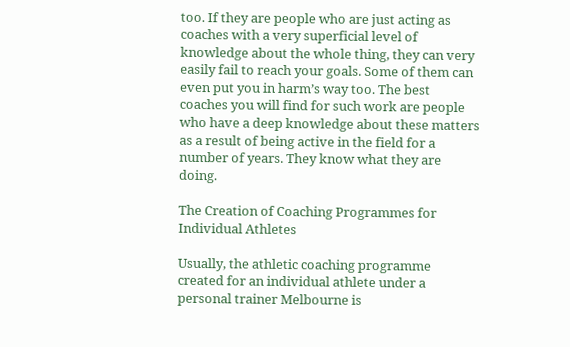too. If they are people who are just acting as coaches with a very superficial level of knowledge about the whole thing, they can very easily fail to reach your goals. Some of them can even put you in harm’s way too. The best coaches you will find for such work are people who have a deep knowledge about these matters as a result of being active in the field for a number of years. They know what they are doing.

The Creation of Coaching Programmes for Individual Athletes

Usually, the athletic coaching programme created for an individual athlete under a personal trainer Melbourne is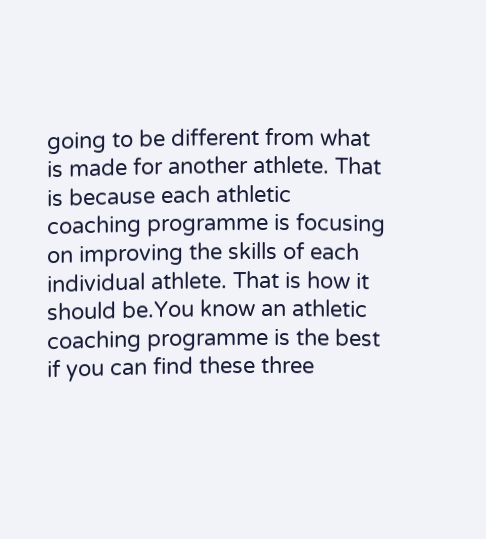going to be different from what is made for another athlete. That is because each athletic coaching programme is focusing on improving the skills of each individual athlete. That is how it should be.You know an athletic coaching programme is the best if you can find these three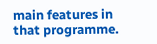main features in that programme.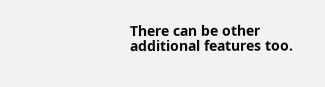There can be other additional features too.